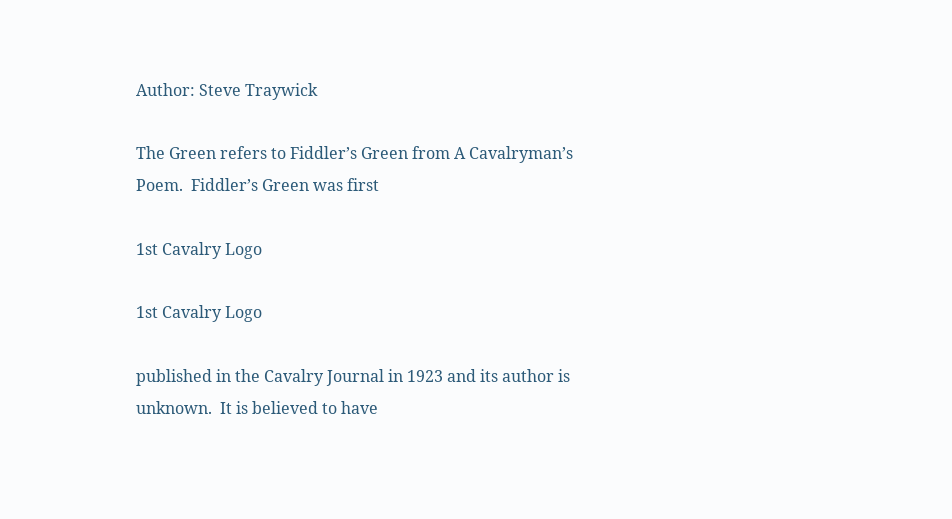Author: Steve Traywick

The Green refers to Fiddler’s Green from A Cavalryman’s Poem.  Fiddler’s Green was first

1st Cavalry Logo

1st Cavalry Logo

published in the Cavalry Journal in 1923 and its author is unknown.  It is believed to have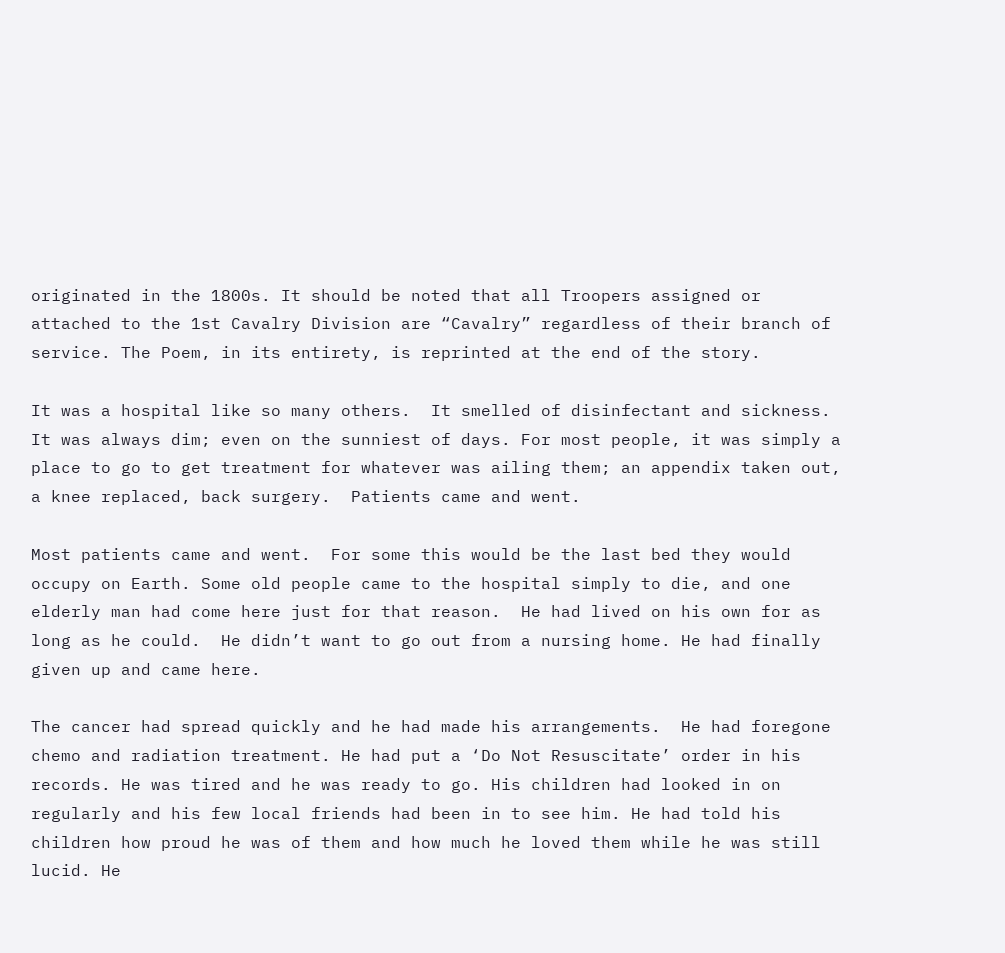originated in the 1800s. It should be noted that all Troopers assigned or attached to the 1st Cavalry Division are “Cavalry” regardless of their branch of service. The Poem, in its entirety, is reprinted at the end of the story.

It was a hospital like so many others.  It smelled of disinfectant and sickness. It was always dim; even on the sunniest of days. For most people, it was simply a place to go to get treatment for whatever was ailing them; an appendix taken out, a knee replaced, back surgery.  Patients came and went.

Most patients came and went.  For some this would be the last bed they would occupy on Earth. Some old people came to the hospital simply to die, and one elderly man had come here just for that reason.  He had lived on his own for as long as he could.  He didn’t want to go out from a nursing home. He had finally given up and came here.

The cancer had spread quickly and he had made his arrangements.  He had foregone chemo and radiation treatment. He had put a ‘Do Not Resuscitate’ order in his records. He was tired and he was ready to go. His children had looked in on regularly and his few local friends had been in to see him. He had told his children how proud he was of them and how much he loved them while he was still lucid. He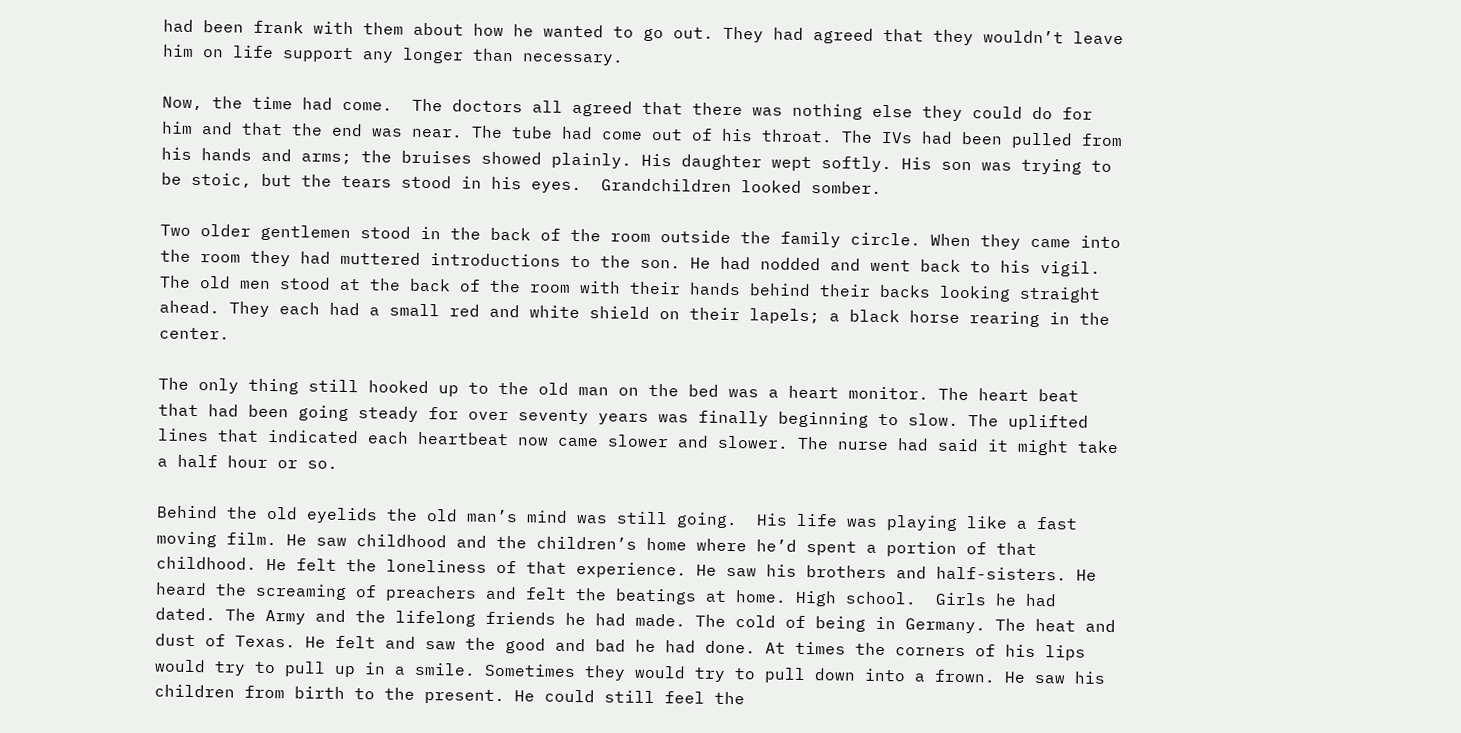had been frank with them about how he wanted to go out. They had agreed that they wouldn’t leave him on life support any longer than necessary.

Now, the time had come.  The doctors all agreed that there was nothing else they could do for him and that the end was near. The tube had come out of his throat. The IVs had been pulled from his hands and arms; the bruises showed plainly. His daughter wept softly. His son was trying to be stoic, but the tears stood in his eyes.  Grandchildren looked somber.

Two older gentlemen stood in the back of the room outside the family circle. When they came into the room they had muttered introductions to the son. He had nodded and went back to his vigil. The old men stood at the back of the room with their hands behind their backs looking straight ahead. They each had a small red and white shield on their lapels; a black horse rearing in the center.

The only thing still hooked up to the old man on the bed was a heart monitor. The heart beat that had been going steady for over seventy years was finally beginning to slow. The uplifted lines that indicated each heartbeat now came slower and slower. The nurse had said it might take a half hour or so.

Behind the old eyelids the old man’s mind was still going.  His life was playing like a fast moving film. He saw childhood and the children’s home where he’d spent a portion of that childhood. He felt the loneliness of that experience. He saw his brothers and half-sisters. He heard the screaming of preachers and felt the beatings at home. High school.  Girls he had dated. The Army and the lifelong friends he had made. The cold of being in Germany. The heat and dust of Texas. He felt and saw the good and bad he had done. At times the corners of his lips would try to pull up in a smile. Sometimes they would try to pull down into a frown. He saw his children from birth to the present. He could still feel the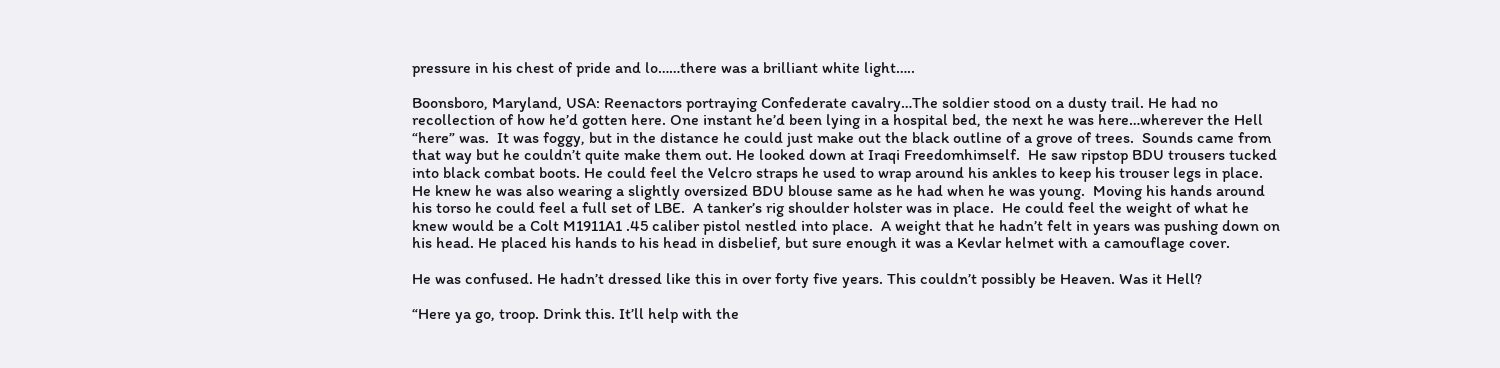pressure in his chest of pride and lo……there was a brilliant white light…..

Boonsboro, Maryland, USA: Reenactors portraying Confederate cavalry…The soldier stood on a dusty trail. He had no recollection of how he’d gotten here. One instant he’d been lying in a hospital bed, the next he was here…wherever the Hell “here” was.  It was foggy, but in the distance he could just make out the black outline of a grove of trees.  Sounds came from that way but he couldn’t quite make them out. He looked down at Iraqi Freedomhimself.  He saw ripstop BDU trousers tucked into black combat boots. He could feel the Velcro straps he used to wrap around his ankles to keep his trouser legs in place. He knew he was also wearing a slightly oversized BDU blouse same as he had when he was young.  Moving his hands around his torso he could feel a full set of LBE.  A tanker’s rig shoulder holster was in place.  He could feel the weight of what he knew would be a Colt M1911A1 .45 caliber pistol nestled into place.  A weight that he hadn’t felt in years was pushing down on his head. He placed his hands to his head in disbelief, but sure enough it was a Kevlar helmet with a camouflage cover.

He was confused. He hadn’t dressed like this in over forty five years. This couldn’t possibly be Heaven. Was it Hell?

“Here ya go, troop. Drink this. It’ll help with the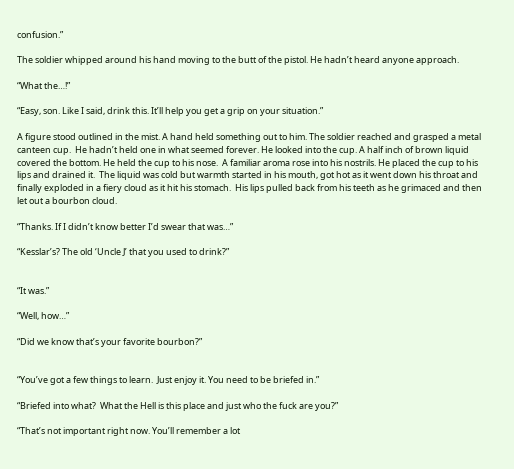confusion.”

The soldier whipped around his hand moving to the butt of the pistol. He hadn’t heard anyone approach.

“What the…!”

“Easy, son. Like I said, drink this. It’ll help you get a grip on your situation.”

A figure stood outlined in the mist. A hand held something out to him. The soldier reached and grasped a metal canteen cup.  He hadn’t held one in what seemed forever. He looked into the cup. A half inch of brown liquid covered the bottom. He held the cup to his nose.  A familiar aroma rose into his nostrils. He placed the cup to his lips and drained it.  The liquid was cold but warmth started in his mouth, got hot as it went down his throat and finally exploded in a fiery cloud as it hit his stomach.  His lips pulled back from his teeth as he grimaced and then let out a bourbon cloud.

“Thanks. If I didn’t know better I’d swear that was…”

“Kesslar’s? The old ‘Uncle J’ that you used to drink?”


“It was.”

“Well, how…”

“Did we know that’s your favorite bourbon?”


“You’ve got a few things to learn.  Just enjoy it. You need to be briefed in.”

“Briefed into what?  What the Hell is this place and just who the fuck are you?”

“That’s not important right now. You’ll remember a lot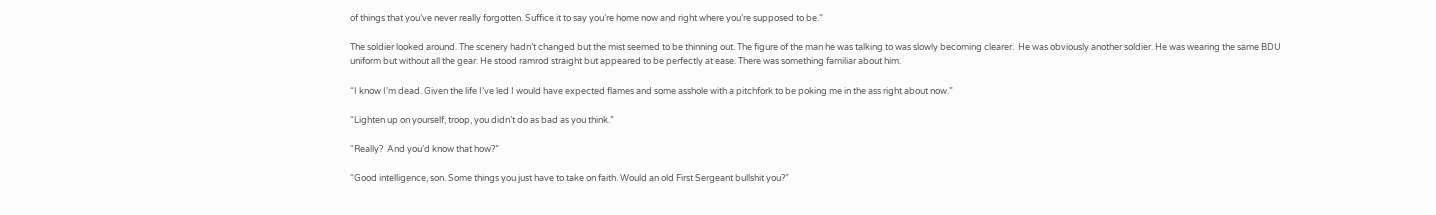of things that you’ve never really forgotten. Suffice it to say you’re home now and right where you’re supposed to be.”

The soldier looked around. The scenery hadn’t changed but the mist seemed to be thinning out. The figure of the man he was talking to was slowly becoming clearer.  He was obviously another soldier. He was wearing the same BDU uniform but without all the gear. He stood ramrod straight but appeared to be perfectly at ease. There was something familiar about him.

“I know I’m dead. Given the life I’ve led I would have expected flames and some asshole with a pitchfork to be poking me in the ass right about now.”

“Lighten up on yourself, troop, you didn’t do as bad as you think.”

“Really?  And you’d know that how?”

“Good intelligence, son. Some things you just have to take on faith. Would an old First Sergeant bullshit you?”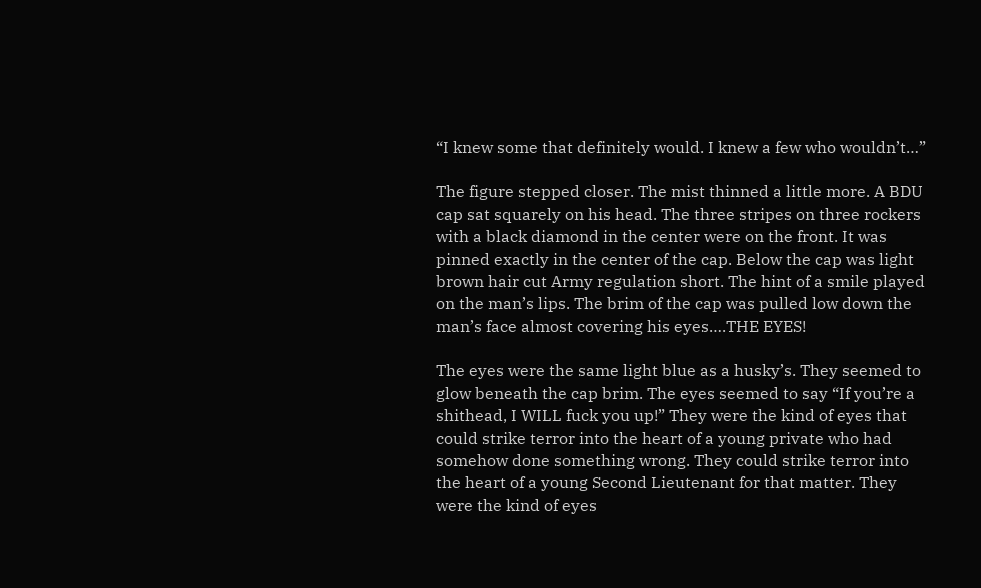“I knew some that definitely would. I knew a few who wouldn’t…”

The figure stepped closer. The mist thinned a little more. A BDU cap sat squarely on his head. The three stripes on three rockers with a black diamond in the center were on the front. It was pinned exactly in the center of the cap. Below the cap was light brown hair cut Army regulation short. The hint of a smile played on the man’s lips. The brim of the cap was pulled low down the man’s face almost covering his eyes….THE EYES!

The eyes were the same light blue as a husky’s. They seemed to glow beneath the cap brim. The eyes seemed to say “If you’re a shithead, I WILL fuck you up!” They were the kind of eyes that could strike terror into the heart of a young private who had somehow done something wrong. They could strike terror into the heart of a young Second Lieutenant for that matter. They were the kind of eyes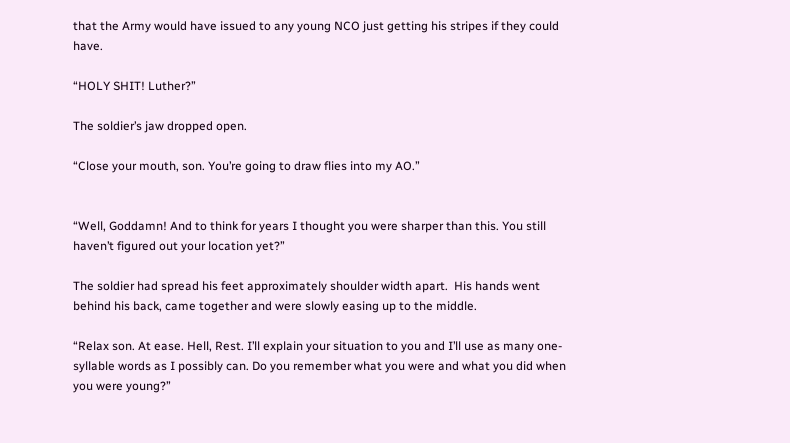that the Army would have issued to any young NCO just getting his stripes if they could have.

“HOLY SHIT! Luther?”

The soldier’s jaw dropped open.

“Close your mouth, son. You’re going to draw flies into my AO.”


“Well, Goddamn! And to think for years I thought you were sharper than this. You still haven’t figured out your location yet?”

The soldier had spread his feet approximately shoulder width apart.  His hands went behind his back, came together and were slowly easing up to the middle.

“Relax son. At ease. Hell, Rest. I’ll explain your situation to you and I’ll use as many one-syllable words as I possibly can. Do you remember what you were and what you did when you were young?”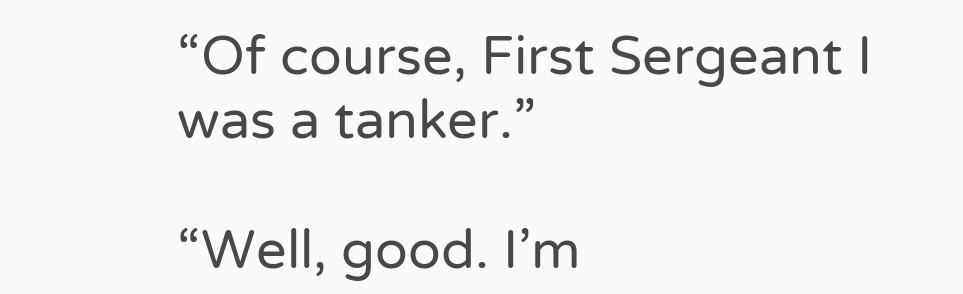“Of course, First Sergeant I was a tanker.”

“Well, good. I’m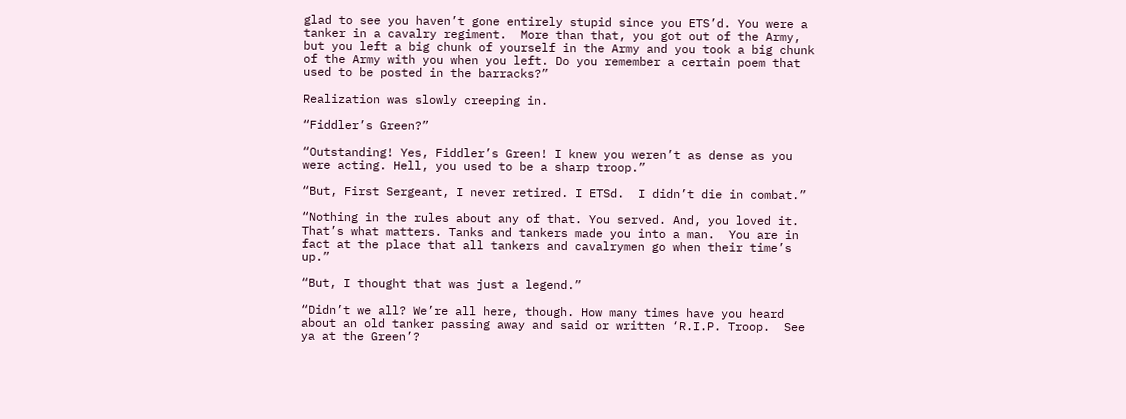glad to see you haven’t gone entirely stupid since you ETS’d. You were a tanker in a cavalry regiment.  More than that, you got out of the Army, but you left a big chunk of yourself in the Army and you took a big chunk of the Army with you when you left. Do you remember a certain poem that used to be posted in the barracks?”

Realization was slowly creeping in.

“Fiddler’s Green?”

“Outstanding! Yes, Fiddler’s Green! I knew you weren’t as dense as you were acting. Hell, you used to be a sharp troop.”

“But, First Sergeant, I never retired. I ETSd.  I didn’t die in combat.”

“Nothing in the rules about any of that. You served. And, you loved it. That’s what matters. Tanks and tankers made you into a man.  You are in fact at the place that all tankers and cavalrymen go when their time’s up.”

“But, I thought that was just a legend.”

“Didn’t we all? We’re all here, though. How many times have you heard about an old tanker passing away and said or written ‘R.I.P. Troop.  See ya at the Green’?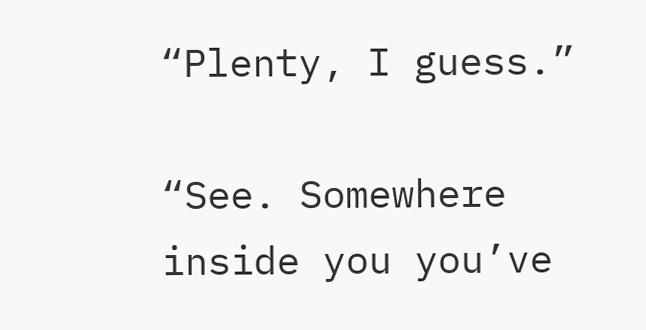“Plenty, I guess.”

“See. Somewhere inside you you’ve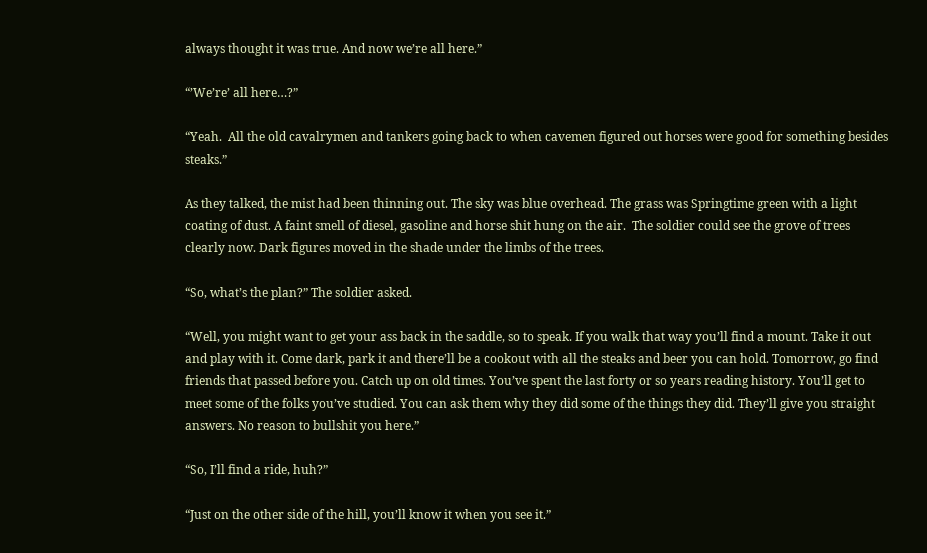always thought it was true. And now we’re all here.”

“’We’re’ all here…?”

“Yeah.  All the old cavalrymen and tankers going back to when cavemen figured out horses were good for something besides steaks.”

As they talked, the mist had been thinning out. The sky was blue overhead. The grass was Springtime green with a light coating of dust. A faint smell of diesel, gasoline and horse shit hung on the air.  The soldier could see the grove of trees clearly now. Dark figures moved in the shade under the limbs of the trees.

“So, what’s the plan?” The soldier asked.

“Well, you might want to get your ass back in the saddle, so to speak. If you walk that way you’ll find a mount. Take it out and play with it. Come dark, park it and there’ll be a cookout with all the steaks and beer you can hold. Tomorrow, go find friends that passed before you. Catch up on old times. You’ve spent the last forty or so years reading history. You’ll get to meet some of the folks you’ve studied. You can ask them why they did some of the things they did. They’ll give you straight answers. No reason to bullshit you here.”

“So, I’ll find a ride, huh?”

“Just on the other side of the hill, you’ll know it when you see it.”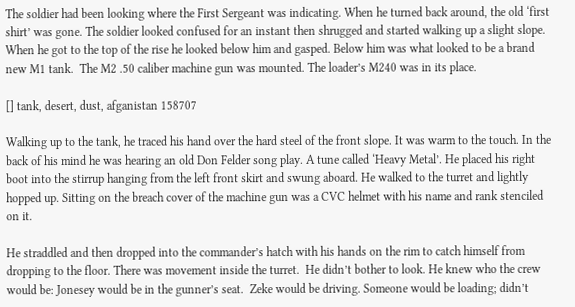The soldier had been looking where the First Sergeant was indicating. When he turned back around, the old ‘first shirt’ was gone. The soldier looked confused for an instant then shrugged and started walking up a slight slope. When he got to the top of the rise he looked below him and gasped. Below him was what looked to be a brand new M1 tank.  The M2 .50 caliber machine gun was mounted. The loader’s M240 was in its place.

[] tank, desert, dust, afganistan 158707

Walking up to the tank, he traced his hand over the hard steel of the front slope. It was warm to the touch. In the back of his mind he was hearing an old Don Felder song play. A tune called ‘Heavy Metal’. He placed his right boot into the stirrup hanging from the left front skirt and swung aboard. He walked to the turret and lightly hopped up. Sitting on the breach cover of the machine gun was a CVC helmet with his name and rank stenciled on it.

He straddled and then dropped into the commander’s hatch with his hands on the rim to catch himself from dropping to the floor. There was movement inside the turret.  He didn’t bother to look. He knew who the crew would be: Jonesey would be in the gunner’s seat.  Zeke would be driving. Someone would be loading; didn’t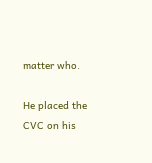matter who.

He placed the CVC on his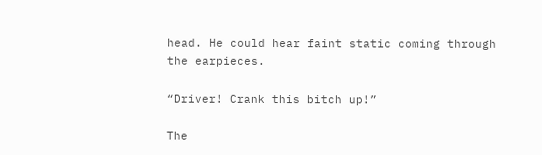head. He could hear faint static coming through the earpieces.

“Driver! Crank this bitch up!”

The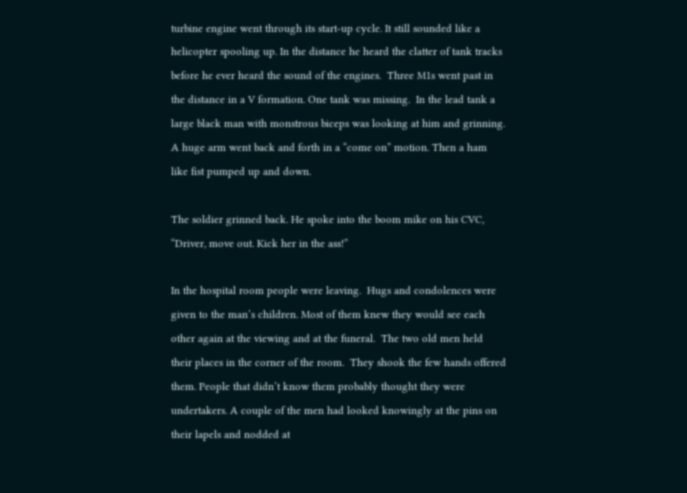turbine engine went through its start-up cycle. It still sounded like a helicopter spooling up. In the distance he heard the clatter of tank tracks before he ever heard the sound of the engines.  Three M1s went past in the distance in a V formation. One tank was missing.  In the lead tank a large black man with monstrous biceps was looking at him and grinning.  A huge arm went back and forth in a “come on” motion. Then a ham like fist pumped up and down.

The soldier grinned back. He spoke into the boom mike on his CVC, “Driver, move out. Kick her in the ass!”

In the hospital room people were leaving.  Hugs and condolences were given to the man’s children. Most of them knew they would see each other again at the viewing and at the funeral.  The two old men held their places in the corner of the room.  They shook the few hands offered them. People that didn’t know them probably thought they were undertakers. A couple of the men had looked knowingly at the pins on their lapels and nodded at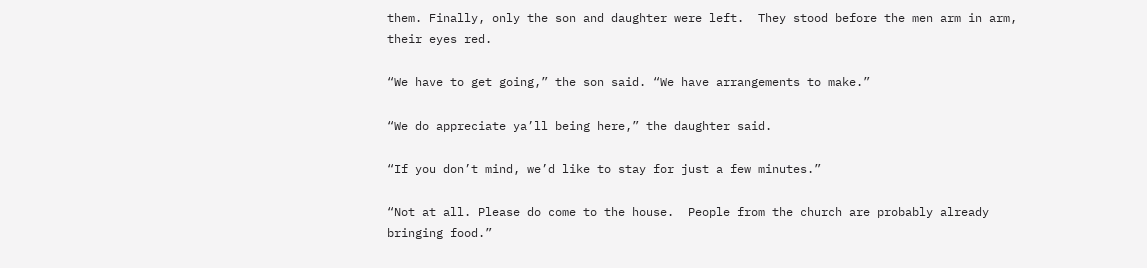them. Finally, only the son and daughter were left.  They stood before the men arm in arm, their eyes red.

“We have to get going,” the son said. “We have arrangements to make.”

“We do appreciate ya’ll being here,” the daughter said.

“If you don’t mind, we’d like to stay for just a few minutes.”

“Not at all. Please do come to the house.  People from the church are probably already bringing food.”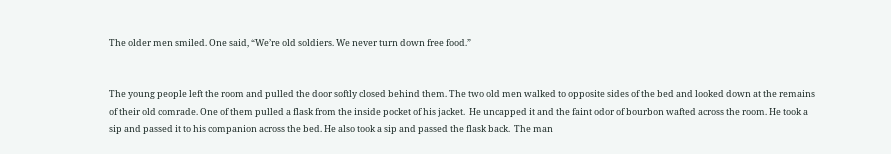The older men smiled. One said, “We’re old soldiers. We never turn down free food.”


The young people left the room and pulled the door softly closed behind them. The two old men walked to opposite sides of the bed and looked down at the remains of their old comrade. One of them pulled a flask from the inside pocket of his jacket.  He uncapped it and the faint odor of bourbon wafted across the room. He took a sip and passed it to his companion across the bed. He also took a sip and passed the flask back.  The man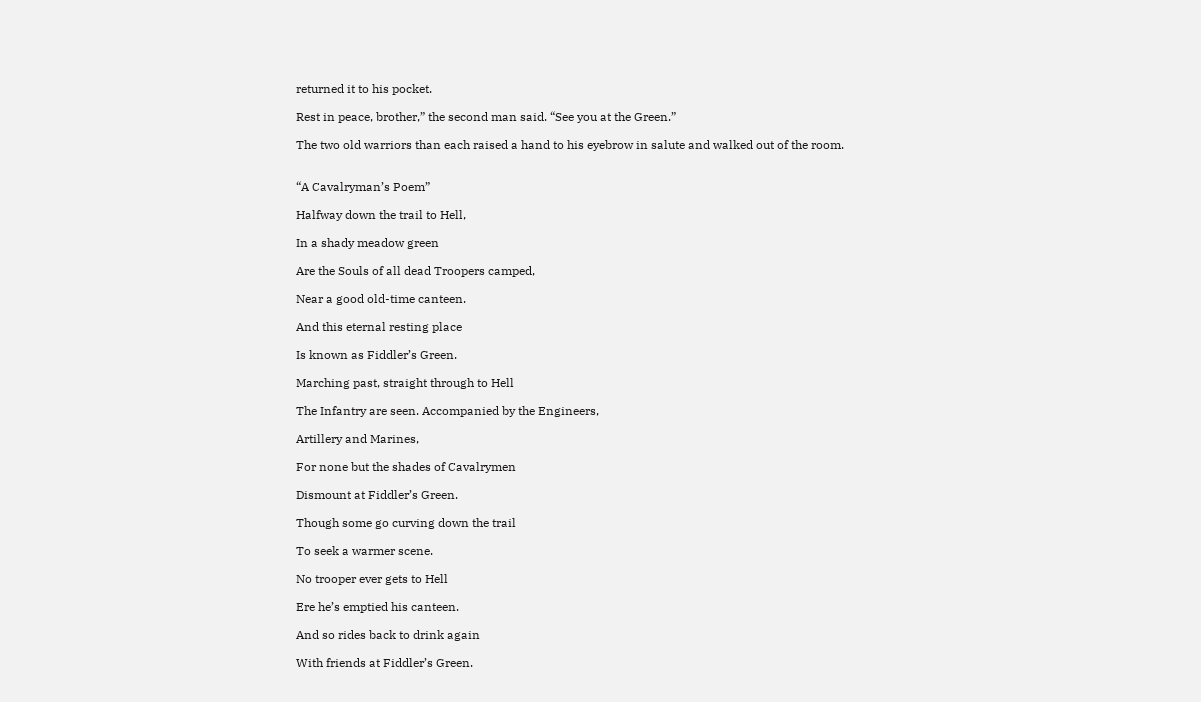returned it to his pocket.

Rest in peace, brother,” the second man said. “See you at the Green.”

The two old warriors than each raised a hand to his eyebrow in salute and walked out of the room.


“A Cavalryman’s Poem”

Halfway down the trail to Hell,

In a shady meadow green

Are the Souls of all dead Troopers camped,

Near a good old-time canteen.

And this eternal resting place

Is known as Fiddler’s Green.

Marching past, straight through to Hell

The Infantry are seen. Accompanied by the Engineers,

Artillery and Marines,

For none but the shades of Cavalrymen

Dismount at Fiddler’s Green.

Though some go curving down the trail

To seek a warmer scene.

No trooper ever gets to Hell

Ere he’s emptied his canteen.

And so rides back to drink again

With friends at Fiddler’s Green.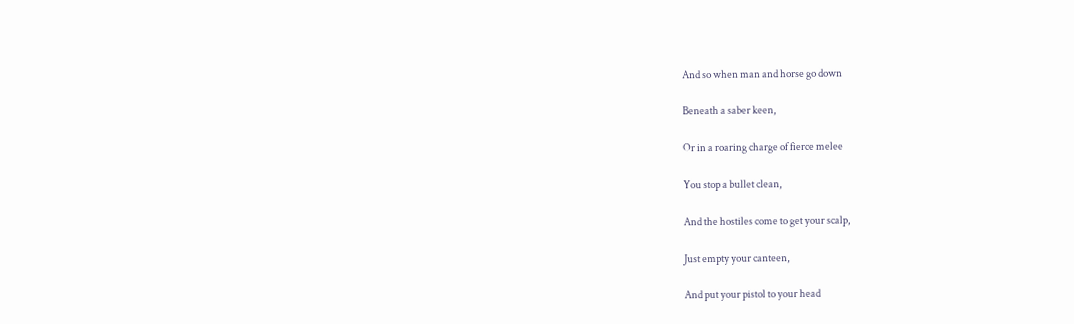And so when man and horse go down

Beneath a saber keen,

Or in a roaring charge of fierce melee

You stop a bullet clean,

And the hostiles come to get your scalp,

Just empty your canteen,

And put your pistol to your head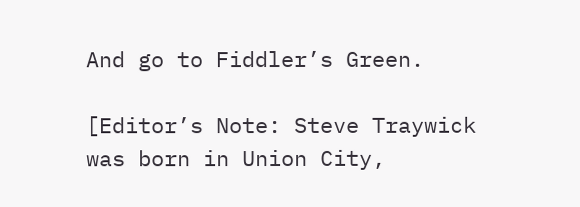And go to Fiddler’s Green.

[Editor’s Note: Steve Traywick was born in Union City,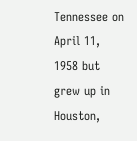Tennessee on April 11, 1958 but grew up in Houston,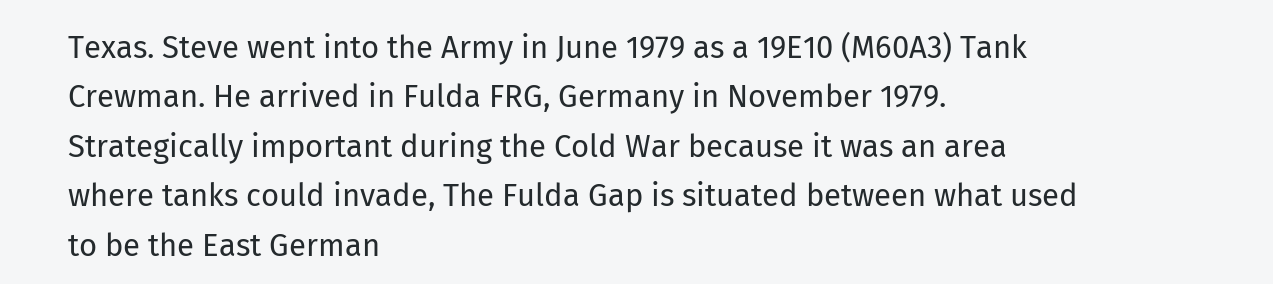Texas. Steve went into the Army in June 1979 as a 19E10 (M60A3) Tank Crewman. He arrived in Fulda FRG, Germany in November 1979. Strategically important during the Cold War because it was an area where tanks could invade, The Fulda Gap is situated between what used to be the East German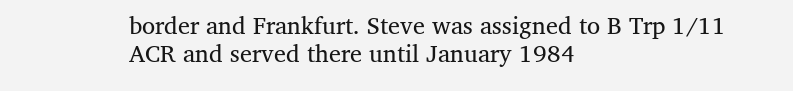border and Frankfurt. Steve was assigned to B Trp 1/11 ACR and served there until January 1984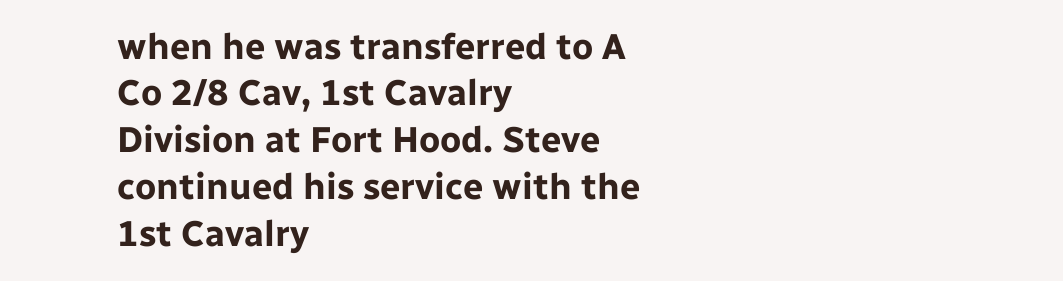when he was transferred to A Co 2/8 Cav, 1st Cavalry Division at Fort Hood. Steve continued his service with the 1st Cavalry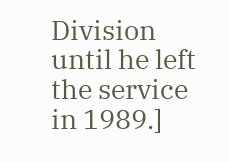Division until he left the service in 1989.]